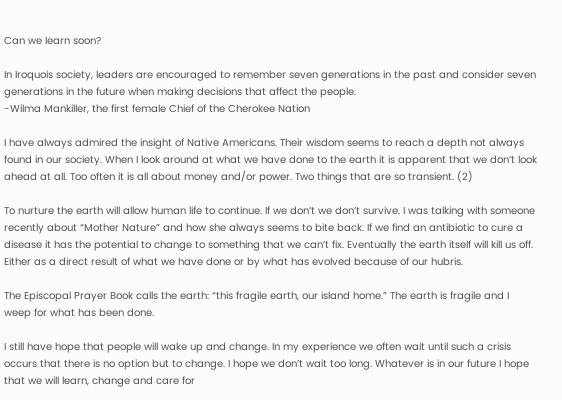Can we learn soon?

In Iroquois society, leaders are encouraged to remember seven generations in the past and consider seven generations in the future when making decisions that affect the people.
-Wilma Mankiller, the first female Chief of the Cherokee Nation

I have always admired the insight of Native Americans. Their wisdom seems to reach a depth not always found in our society. When I look around at what we have done to the earth it is apparent that we don’t look ahead at all. Too often it is all about money and/or power. Two things that are so transient. (2)

To nurture the earth will allow human life to continue. If we don’t we don’t survive. I was talking with someone recently about “Mother Nature” and how she always seems to bite back. If we find an antibiotic to cure a disease it has the potential to change to something that we can’t fix. Eventually the earth itself will kill us off. Either as a direct result of what we have done or by what has evolved because of our hubris.

The Episcopal Prayer Book calls the earth: “this fragile earth, our island home.” The earth is fragile and I weep for what has been done.

I still have hope that people will wake up and change. In my experience we often wait until such a crisis occurs that there is no option but to change. I hope we don’t wait too long. Whatever is in our future I hope that we will learn, change and care for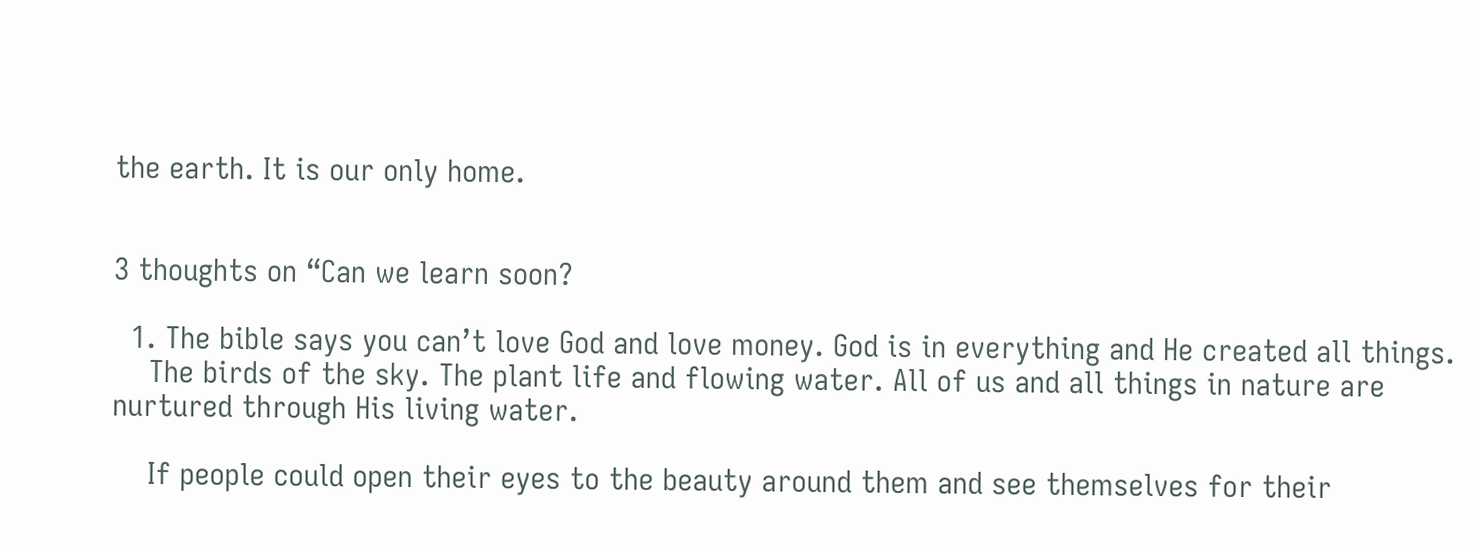the earth. It is our only home.


3 thoughts on “Can we learn soon?

  1. The bible says you can’t love God and love money. God is in everything and He created all things.
    The birds of the sky. The plant life and flowing water. All of us and all things in nature are nurtured through His living water.

    If people could open their eyes to the beauty around them and see themselves for their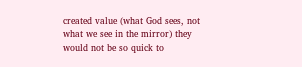created value (what God sees, not what we see in the mirror) they would not be so quick to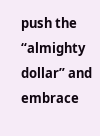push the “almighty dollar” and embrace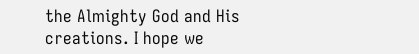the Almighty God and His creations. I hope we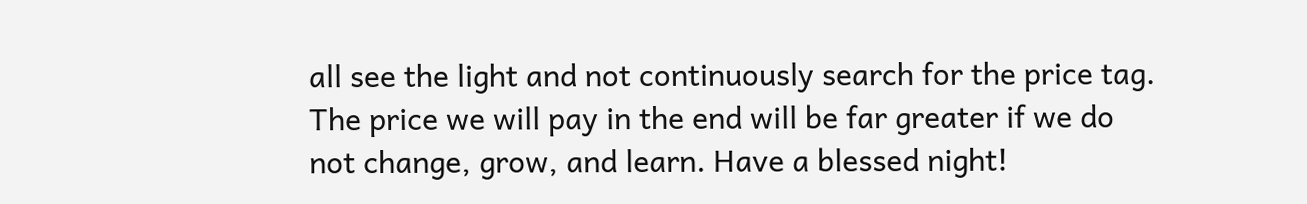all see the light and not continuously search for the price tag. The price we will pay in the end will be far greater if we do not change, grow, and learn. Have a blessed night!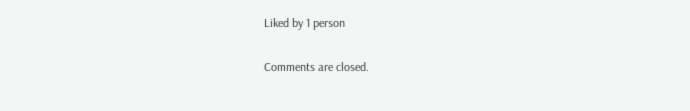Liked by 1 person

Comments are closed.